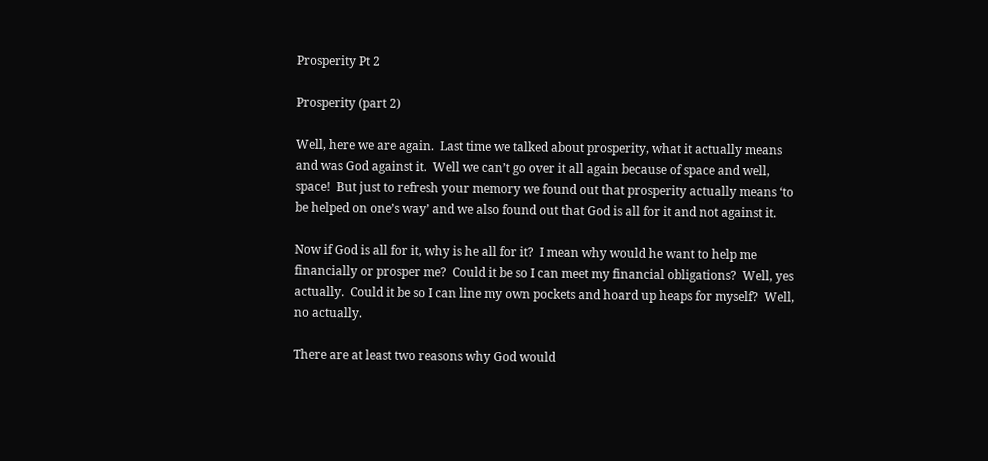Prosperity Pt 2

Prosperity (part 2)

Well, here we are again.  Last time we talked about prosperity, what it actually means and was God against it.  Well we can’t go over it all again because of space and well, space!  But just to refresh your memory we found out that prosperity actually means ‘to be helped on one’s way’ and we also found out that God is all for it and not against it.

Now if God is all for it, why is he all for it?  I mean why would he want to help me financially or prosper me?  Could it be so I can meet my financial obligations?  Well, yes actually.  Could it be so I can line my own pockets and hoard up heaps for myself?  Well, no actually.

There are at least two reasons why God would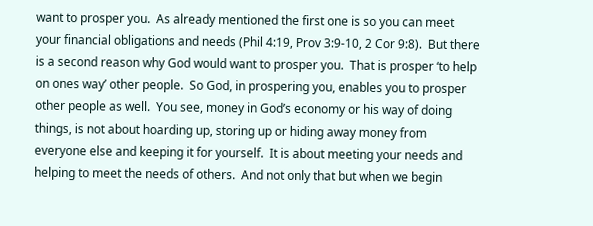want to prosper you.  As already mentioned the first one is so you can meet your financial obligations and needs (Phil 4:19, Prov 3:9-10, 2 Cor 9:8).  But there is a second reason why God would want to prosper you.  That is prosper ‘to help on ones way’ other people.  So God, in prospering you, enables you to prosper other people as well.  You see, money in God’s economy or his way of doing things, is not about hoarding up, storing up or hiding away money from everyone else and keeping it for yourself.  It is about meeting your needs and helping to meet the needs of others.  And not only that but when we begin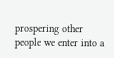prospering other people we enter into a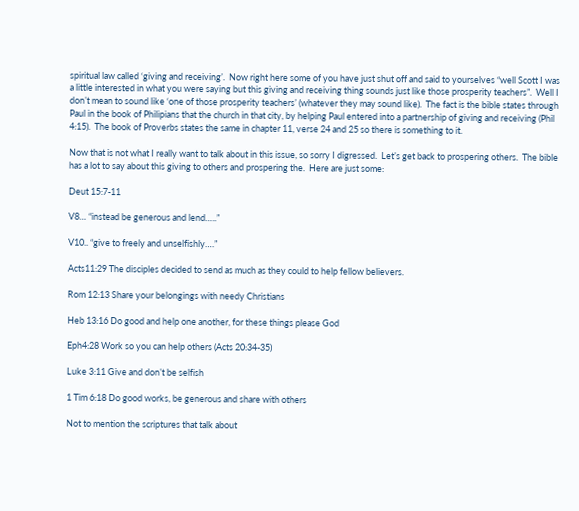spiritual law called ‘giving and receiving’.  Now right here some of you have just shut off and said to yourselves “well Scott I was a little interested in what you were saying but this giving and receiving thing sounds just like those prosperity teachers”.  Well I don’t mean to sound like ‘one of those prosperity teachers’ (whatever they may sound like).  The fact is the bible states through Paul in the book of Philipians that the church in that city, by helping Paul entered into a partnership of giving and receiving (Phil 4:15).  The book of Proverbs states the same in chapter 11, verse 24 and 25 so there is something to it.

Now that is not what I really want to talk about in this issue, so sorry I digressed.  Let’s get back to prospering others.  The bible has a lot to say about this giving to others and prospering the.  Here are just some:

Deut 15:7-11

V8… “instead be generous and lend…..”

V10.. “give to freely and unselfishly….”

Acts11:29 The disciples decided to send as much as they could to help fellow believers.

Rom 12:13 Share your belongings with needy Christians

Heb 13:16 Do good and help one another, for these things please God

Eph4:28 Work so you can help others (Acts 20:34-35)

Luke 3:11 Give and don’t be selfish

1 Tim 6:18 Do good works, be generous and share with others

Not to mention the scriptures that talk about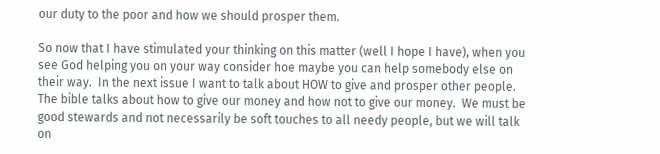our duty to the poor and how we should prosper them.

So now that I have stimulated your thinking on this matter (well I hope I have), when you see God helping you on your way consider hoe maybe you can help somebody else on their way.  In the next issue I want to talk about HOW to give and prosper other people.  The bible talks about how to give our money and how not to give our money.  We must be good stewards and not necessarily be soft touches to all needy people, but we will talk on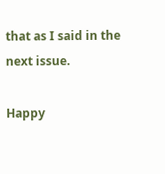that as I said in the next issue.

Happy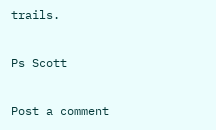trails.

Ps Scott

Post a comment